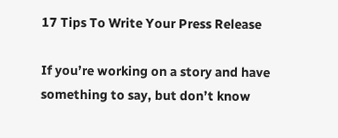17 Tips To Write Your Press Release

If you’re working on a story and have something to say, but don’t know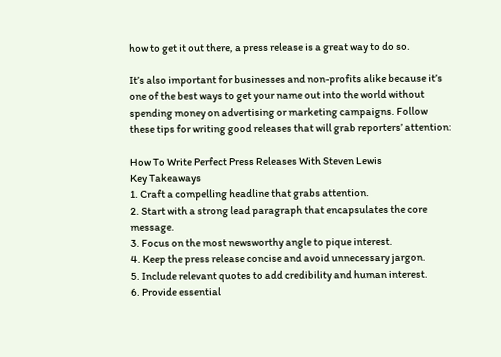how to get it out there, a press release is a great way to do so.

It’s also important for businesses and non-profits alike because it’s one of the best ways to get your name out into the world without spending money on advertising or marketing campaigns. Follow these tips for writing good releases that will grab reporters’ attention:

How To Write Perfect Press Releases With Steven Lewis
Key Takeaways
1. Craft a compelling headline that grabs attention.
2. Start with a strong lead paragraph that encapsulates the core message.
3. Focus on the most newsworthy angle to pique interest.
4. Keep the press release concise and avoid unnecessary jargon.
5. Include relevant quotes to add credibility and human interest.
6. Provide essential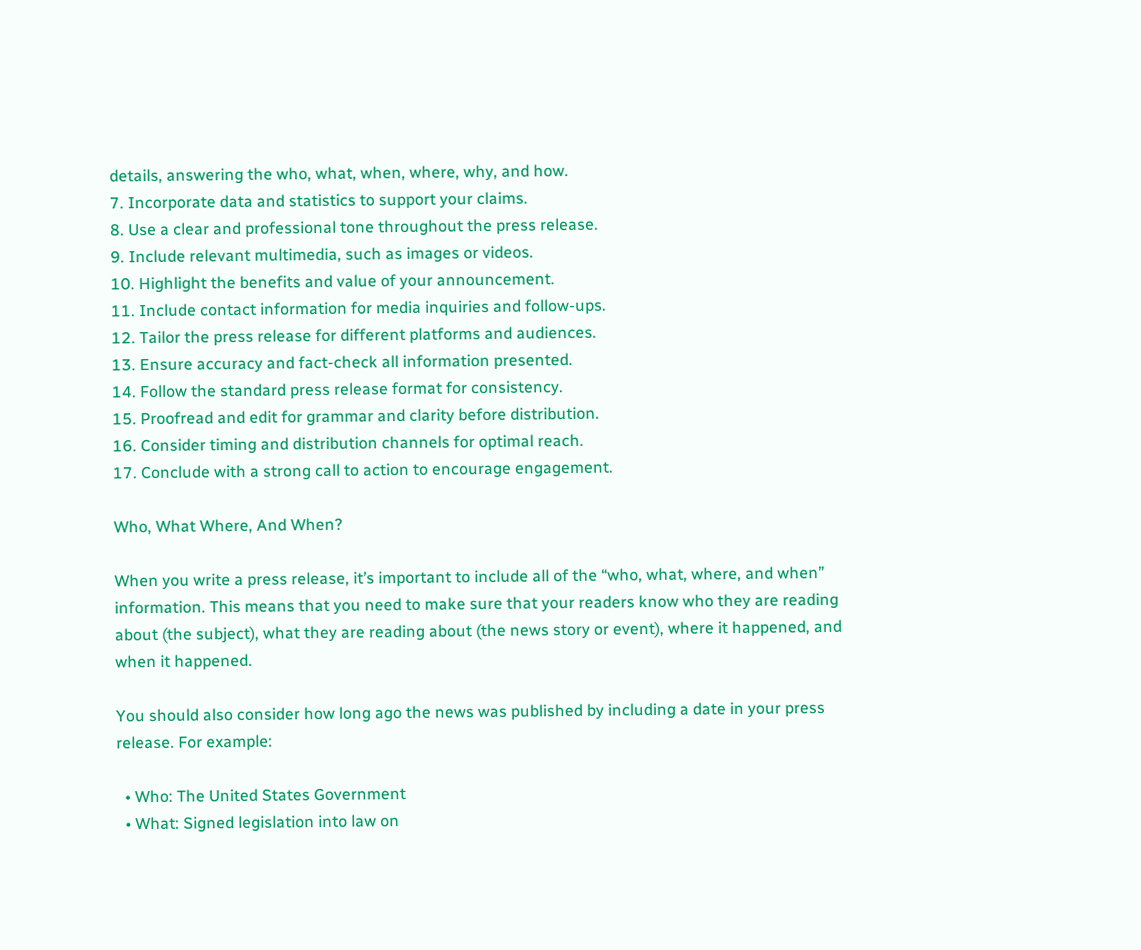details, answering the who, what, when, where, why, and how.
7. Incorporate data and statistics to support your claims.
8. Use a clear and professional tone throughout the press release.
9. Include relevant multimedia, such as images or videos.
10. Highlight the benefits and value of your announcement.
11. Include contact information for media inquiries and follow-ups.
12. Tailor the press release for different platforms and audiences.
13. Ensure accuracy and fact-check all information presented.
14. Follow the standard press release format for consistency.
15. Proofread and edit for grammar and clarity before distribution.
16. Consider timing and distribution channels for optimal reach.
17. Conclude with a strong call to action to encourage engagement.

Who, What Where, And When?

When you write a press release, it’s important to include all of the “who, what, where, and when” information. This means that you need to make sure that your readers know who they are reading about (the subject), what they are reading about (the news story or event), where it happened, and when it happened.

You should also consider how long ago the news was published by including a date in your press release. For example:

  • Who: The United States Government
  • What: Signed legislation into law on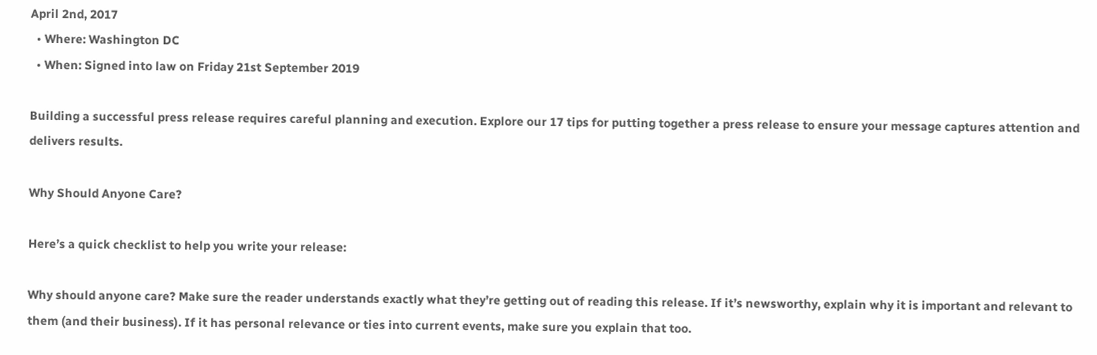April 2nd, 2017
  • Where: Washington DC
  • When: Signed into law on Friday 21st September 2019

Building a successful press release requires careful planning and execution. Explore our 17 tips for putting together a press release to ensure your message captures attention and delivers results.

Why Should Anyone Care?

Here’s a quick checklist to help you write your release:

Why should anyone care? Make sure the reader understands exactly what they’re getting out of reading this release. If it’s newsworthy, explain why it is important and relevant to them (and their business). If it has personal relevance or ties into current events, make sure you explain that too.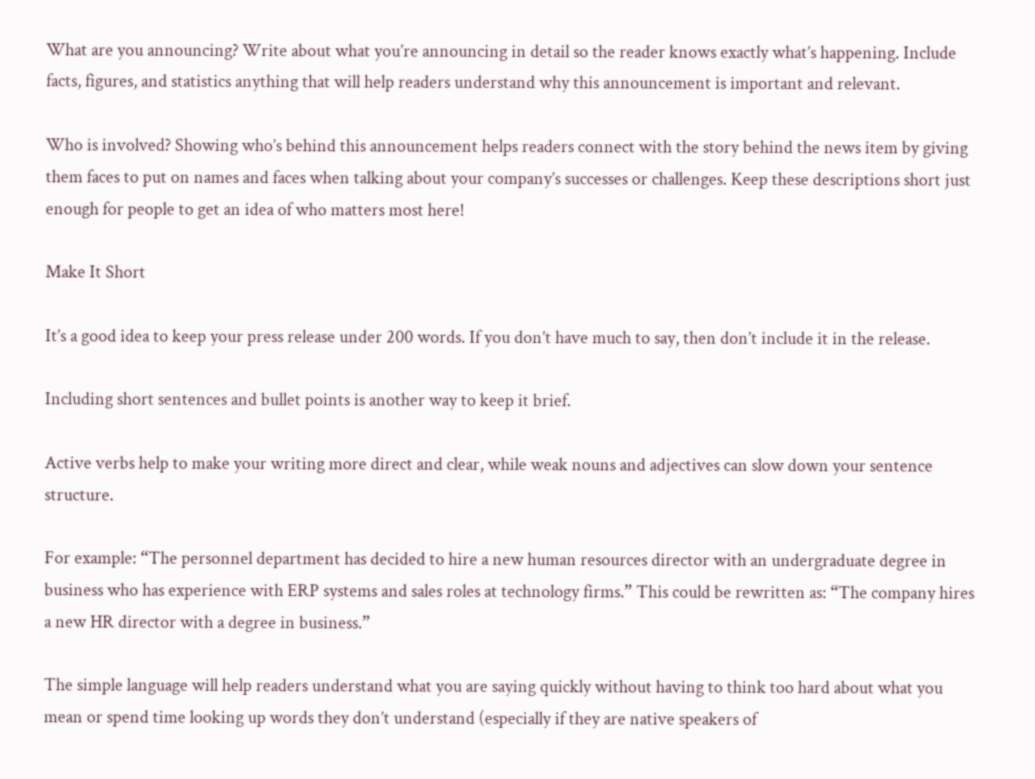What are you announcing? Write about what you’re announcing in detail so the reader knows exactly what’s happening. Include facts, figures, and statistics anything that will help readers understand why this announcement is important and relevant.

Who is involved? Showing who’s behind this announcement helps readers connect with the story behind the news item by giving them faces to put on names and faces when talking about your company’s successes or challenges. Keep these descriptions short just enough for people to get an idea of who matters most here!

Make It Short

It’s a good idea to keep your press release under 200 words. If you don’t have much to say, then don’t include it in the release.

Including short sentences and bullet points is another way to keep it brief.

Active verbs help to make your writing more direct and clear, while weak nouns and adjectives can slow down your sentence structure.

For example: “The personnel department has decided to hire a new human resources director with an undergraduate degree in business who has experience with ERP systems and sales roles at technology firms.” This could be rewritten as: “The company hires a new HR director with a degree in business.”

The simple language will help readers understand what you are saying quickly without having to think too hard about what you mean or spend time looking up words they don’t understand (especially if they are native speakers of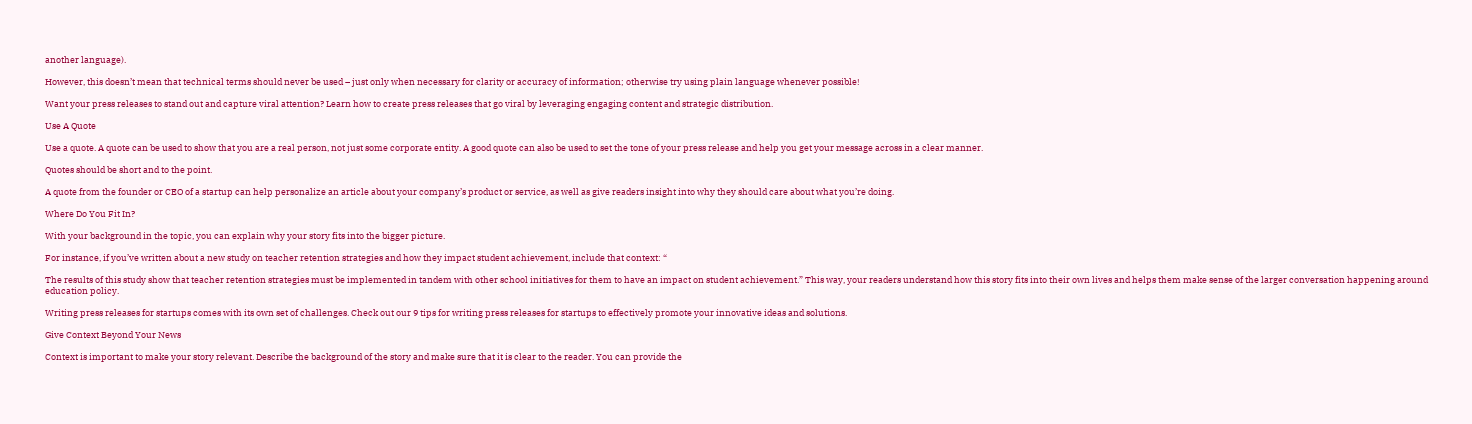another language).

However, this doesn’t mean that technical terms should never be used – just only when necessary for clarity or accuracy of information; otherwise try using plain language whenever possible!

Want your press releases to stand out and capture viral attention? Learn how to create press releases that go viral by leveraging engaging content and strategic distribution.

Use A Quote

Use a quote. A quote can be used to show that you are a real person, not just some corporate entity. A good quote can also be used to set the tone of your press release and help you get your message across in a clear manner.

Quotes should be short and to the point.

A quote from the founder or CEO of a startup can help personalize an article about your company’s product or service, as well as give readers insight into why they should care about what you’re doing.

Where Do You Fit In?

With your background in the topic, you can explain why your story fits into the bigger picture.

For instance, if you’ve written about a new study on teacher retention strategies and how they impact student achievement, include that context: “

The results of this study show that teacher retention strategies must be implemented in tandem with other school initiatives for them to have an impact on student achievement.” This way, your readers understand how this story fits into their own lives and helps them make sense of the larger conversation happening around education policy.

Writing press releases for startups comes with its own set of challenges. Check out our 9 tips for writing press releases for startups to effectively promote your innovative ideas and solutions.

Give Context Beyond Your News

Context is important to make your story relevant. Describe the background of the story and make sure that it is clear to the reader. You can provide the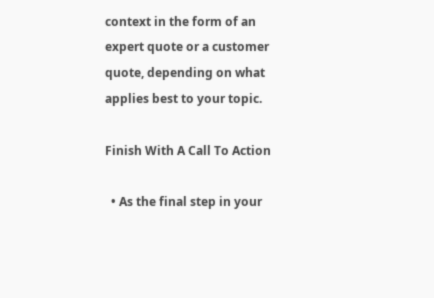context in the form of an expert quote or a customer quote, depending on what applies best to your topic.

Finish With A Call To Action

  • As the final step in your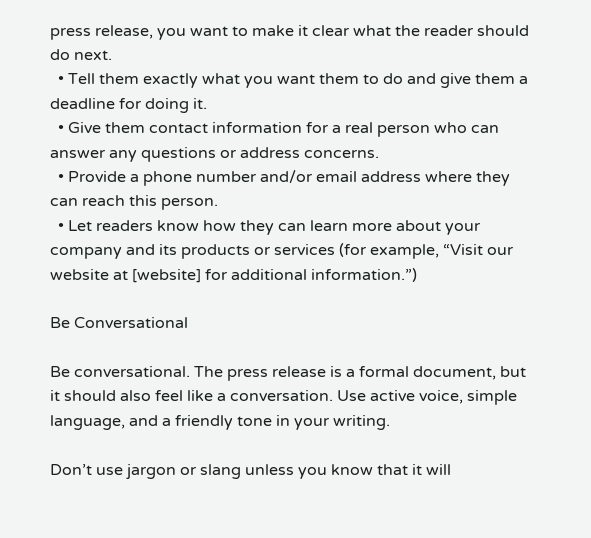press release, you want to make it clear what the reader should do next.
  • Tell them exactly what you want them to do and give them a deadline for doing it.
  • Give them contact information for a real person who can answer any questions or address concerns.
  • Provide a phone number and/or email address where they can reach this person.
  • Let readers know how they can learn more about your company and its products or services (for example, “Visit our website at [website] for additional information.”)

Be Conversational

Be conversational. The press release is a formal document, but it should also feel like a conversation. Use active voice, simple language, and a friendly tone in your writing.

Don’t use jargon or slang unless you know that it will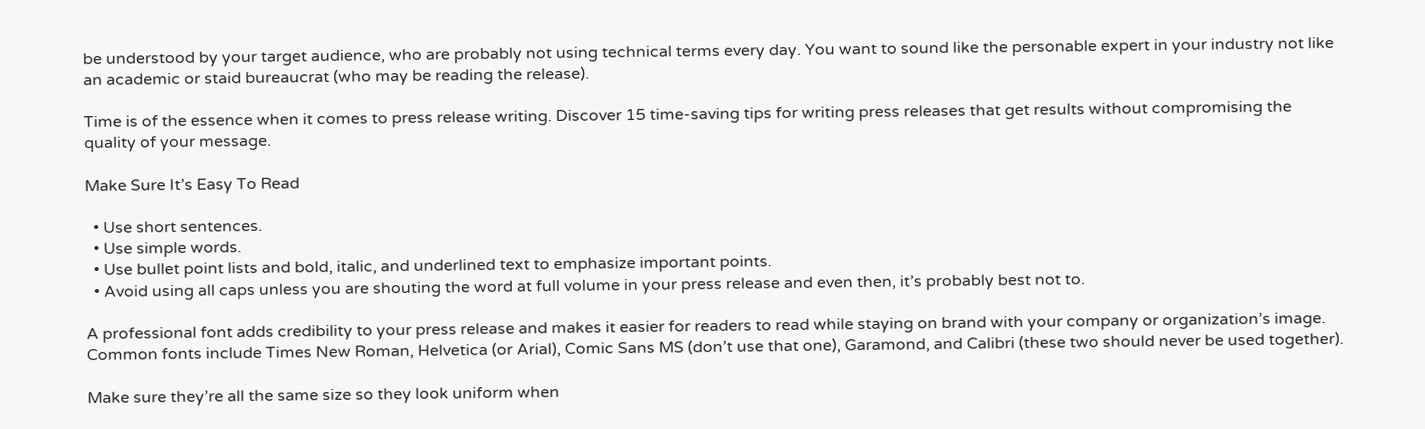be understood by your target audience, who are probably not using technical terms every day. You want to sound like the personable expert in your industry not like an academic or staid bureaucrat (who may be reading the release).

Time is of the essence when it comes to press release writing. Discover 15 time-saving tips for writing press releases that get results without compromising the quality of your message.

Make Sure It’s Easy To Read

  • Use short sentences.
  • Use simple words.
  • Use bullet point lists and bold, italic, and underlined text to emphasize important points.
  • Avoid using all caps unless you are shouting the word at full volume in your press release and even then, it’s probably best not to.

A professional font adds credibility to your press release and makes it easier for readers to read while staying on brand with your company or organization’s image. Common fonts include Times New Roman, Helvetica (or Arial), Comic Sans MS (don’t use that one), Garamond, and Calibri (these two should never be used together).

Make sure they’re all the same size so they look uniform when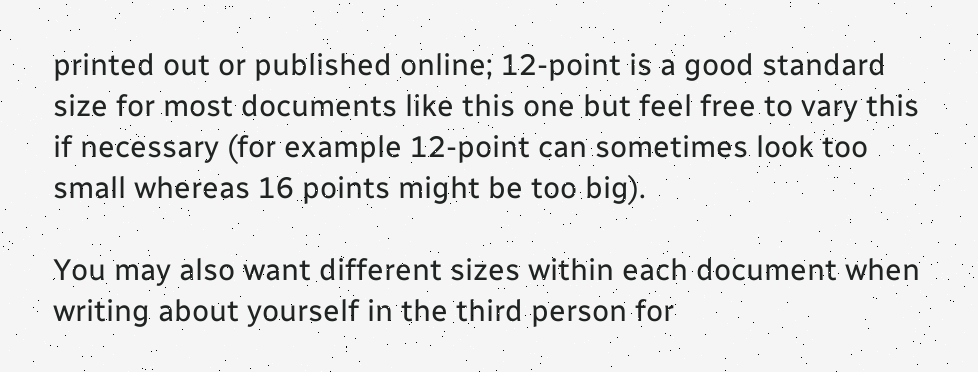printed out or published online; 12-point is a good standard size for most documents like this one but feel free to vary this if necessary (for example 12-point can sometimes look too small whereas 16 points might be too big).

You may also want different sizes within each document when writing about yourself in the third person for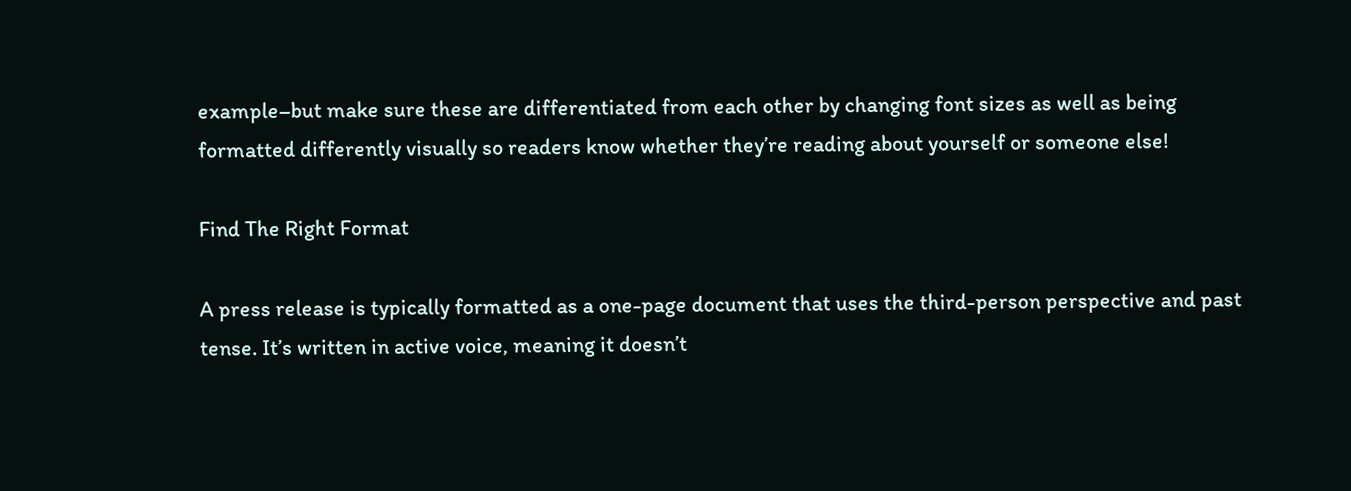example–but make sure these are differentiated from each other by changing font sizes as well as being formatted differently visually so readers know whether they’re reading about yourself or someone else!

Find The Right Format

A press release is typically formatted as a one-page document that uses the third-person perspective and past tense. It’s written in active voice, meaning it doesn’t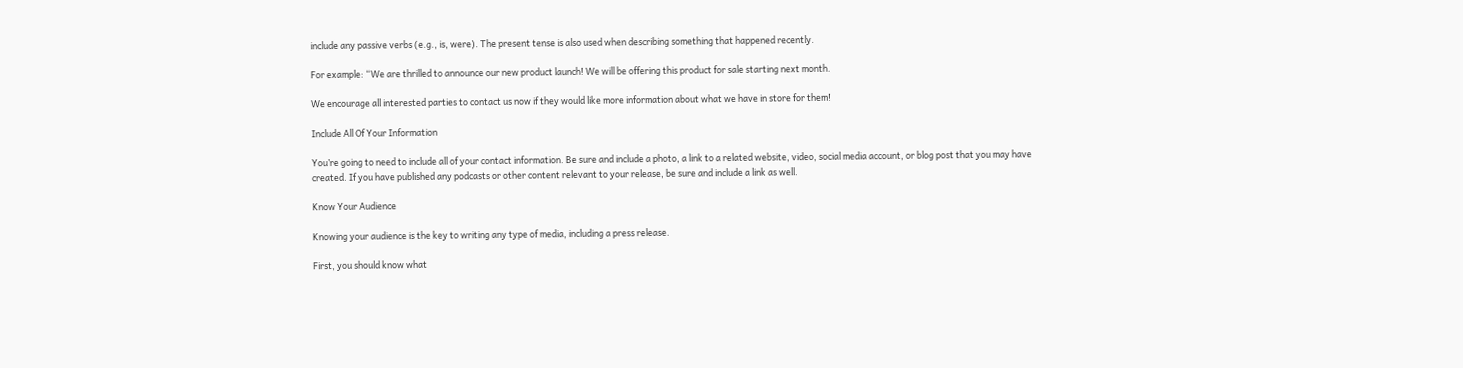include any passive verbs (e.g., is, were). The present tense is also used when describing something that happened recently.

For example: “We are thrilled to announce our new product launch! We will be offering this product for sale starting next month.

We encourage all interested parties to contact us now if they would like more information about what we have in store for them!

Include All Of Your Information

You’re going to need to include all of your contact information. Be sure and include a photo, a link to a related website, video, social media account, or blog post that you may have created. If you have published any podcasts or other content relevant to your release, be sure and include a link as well.

Know Your Audience

Knowing your audience is the key to writing any type of media, including a press release.

First, you should know what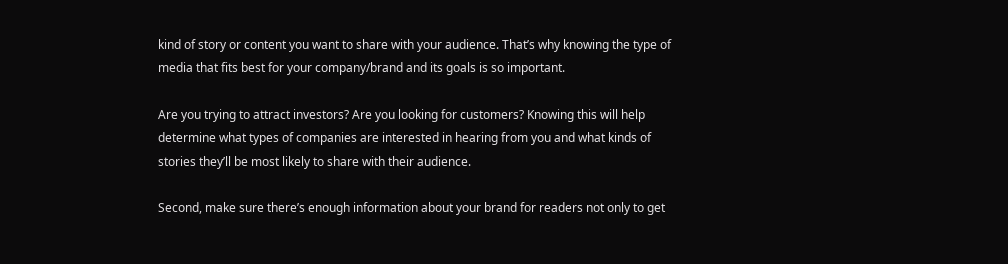kind of story or content you want to share with your audience. That’s why knowing the type of media that fits best for your company/brand and its goals is so important.

Are you trying to attract investors? Are you looking for customers? Knowing this will help determine what types of companies are interested in hearing from you and what kinds of stories they’ll be most likely to share with their audience.

Second, make sure there’s enough information about your brand for readers not only to get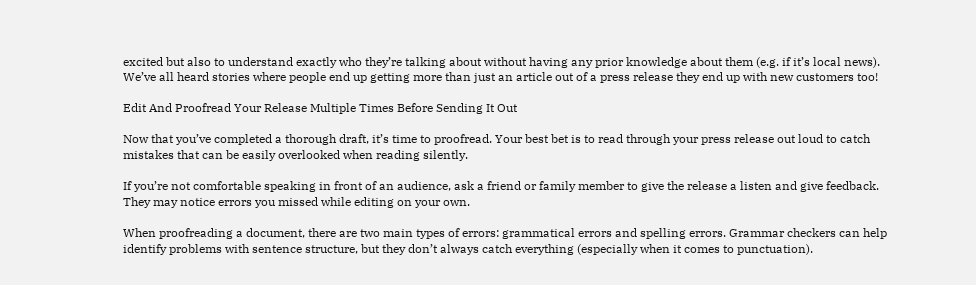excited but also to understand exactly who they’re talking about without having any prior knowledge about them (e.g. if it’s local news). We’ve all heard stories where people end up getting more than just an article out of a press release they end up with new customers too!

Edit And Proofread Your Release Multiple Times Before Sending It Out

Now that you’ve completed a thorough draft, it’s time to proofread. Your best bet is to read through your press release out loud to catch mistakes that can be easily overlooked when reading silently.

If you’re not comfortable speaking in front of an audience, ask a friend or family member to give the release a listen and give feedback. They may notice errors you missed while editing on your own.

When proofreading a document, there are two main types of errors: grammatical errors and spelling errors. Grammar checkers can help identify problems with sentence structure, but they don’t always catch everything (especially when it comes to punctuation).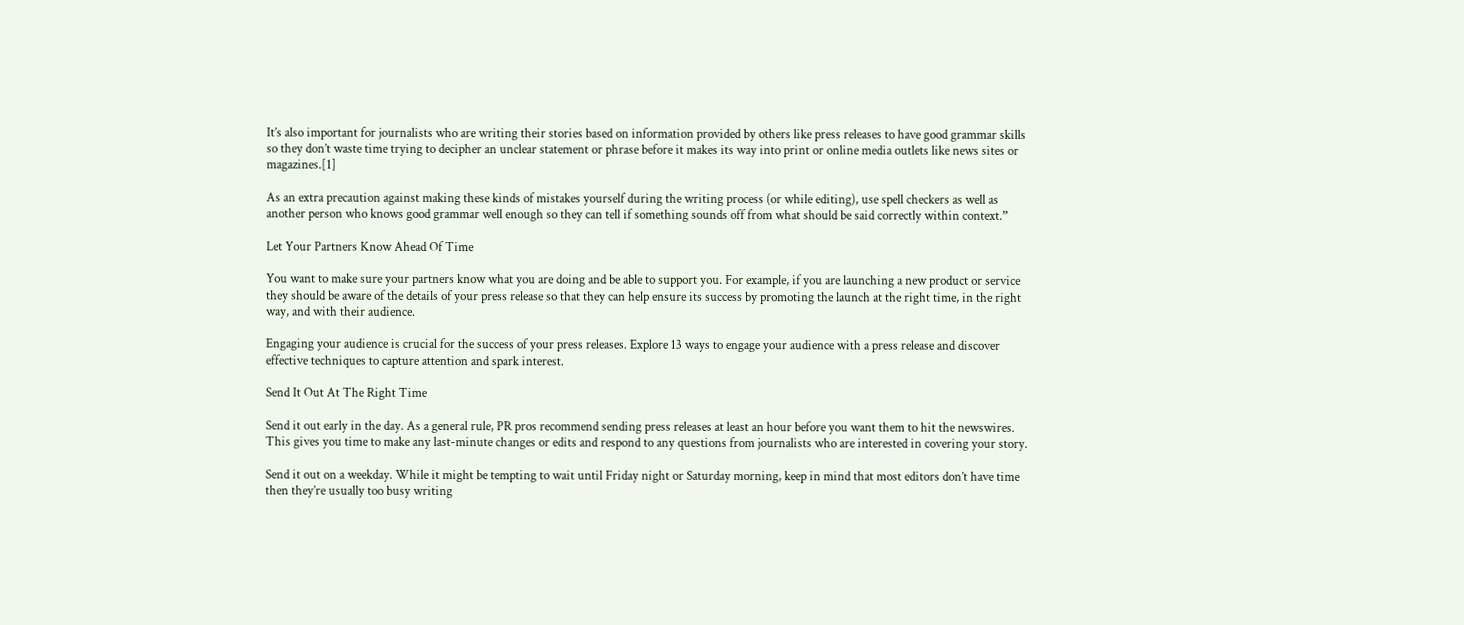It’s also important for journalists who are writing their stories based on information provided by others like press releases to have good grammar skills so they don’t waste time trying to decipher an unclear statement or phrase before it makes its way into print or online media outlets like news sites or magazines.[1]

As an extra precaution against making these kinds of mistakes yourself during the writing process (or while editing), use spell checkers as well as another person who knows good grammar well enough so they can tell if something sounds off from what should be said correctly within context.”

Let Your Partners Know Ahead Of Time

You want to make sure your partners know what you are doing and be able to support you. For example, if you are launching a new product or service they should be aware of the details of your press release so that they can help ensure its success by promoting the launch at the right time, in the right way, and with their audience.

Engaging your audience is crucial for the success of your press releases. Explore 13 ways to engage your audience with a press release and discover effective techniques to capture attention and spark interest.

Send It Out At The Right Time

Send it out early in the day. As a general rule, PR pros recommend sending press releases at least an hour before you want them to hit the newswires. This gives you time to make any last-minute changes or edits and respond to any questions from journalists who are interested in covering your story.

Send it out on a weekday. While it might be tempting to wait until Friday night or Saturday morning, keep in mind that most editors don’t have time then they’re usually too busy writing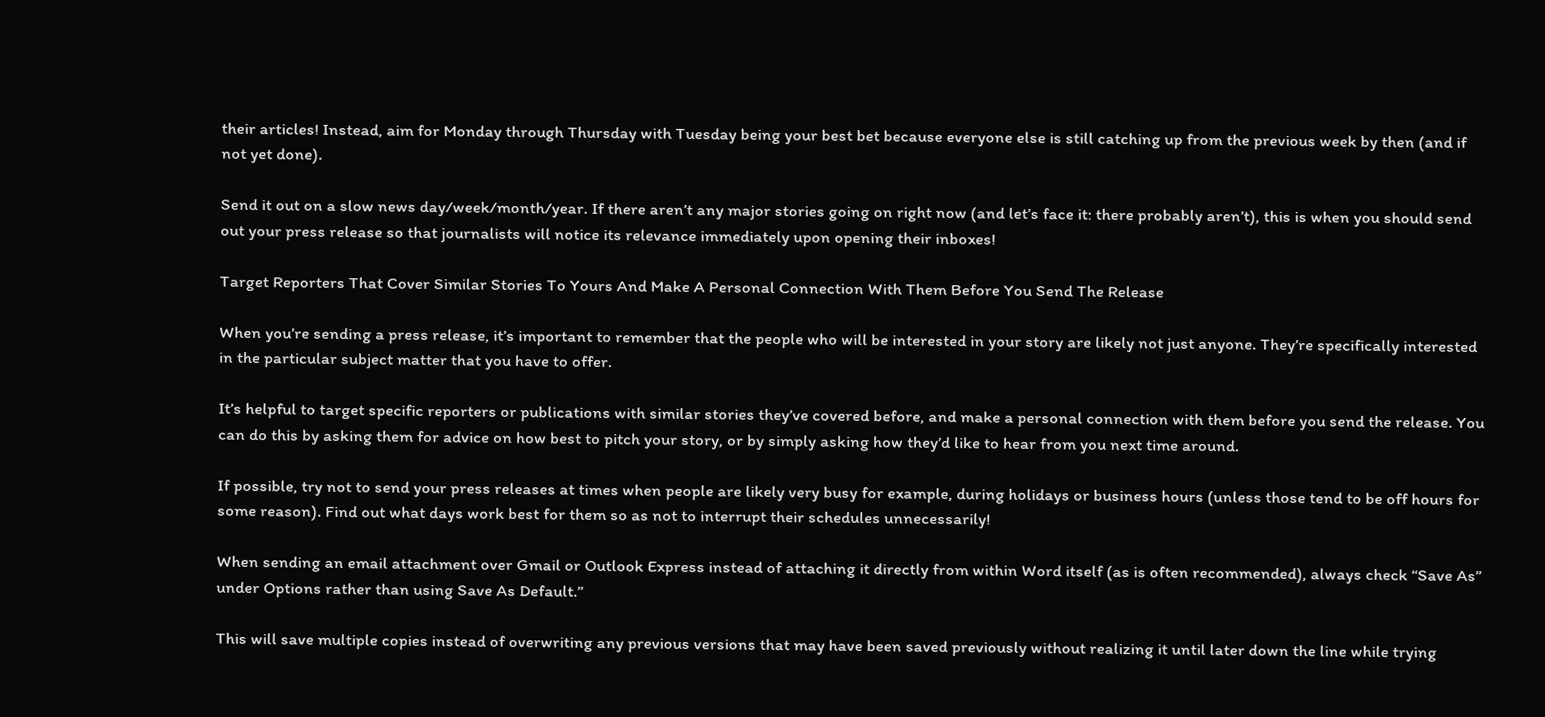their articles! Instead, aim for Monday through Thursday with Tuesday being your best bet because everyone else is still catching up from the previous week by then (and if not yet done).

Send it out on a slow news day/week/month/year. If there aren’t any major stories going on right now (and let’s face it: there probably aren’t), this is when you should send out your press release so that journalists will notice its relevance immediately upon opening their inboxes!

Target Reporters That Cover Similar Stories To Yours And Make A Personal Connection With Them Before You Send The Release

When you’re sending a press release, it’s important to remember that the people who will be interested in your story are likely not just anyone. They’re specifically interested in the particular subject matter that you have to offer.

It’s helpful to target specific reporters or publications with similar stories they’ve covered before, and make a personal connection with them before you send the release. You can do this by asking them for advice on how best to pitch your story, or by simply asking how they’d like to hear from you next time around.

If possible, try not to send your press releases at times when people are likely very busy for example, during holidays or business hours (unless those tend to be off hours for some reason). Find out what days work best for them so as not to interrupt their schedules unnecessarily!

When sending an email attachment over Gmail or Outlook Express instead of attaching it directly from within Word itself (as is often recommended), always check “Save As” under Options rather than using Save As Default.”

This will save multiple copies instead of overwriting any previous versions that may have been saved previously without realizing it until later down the line while trying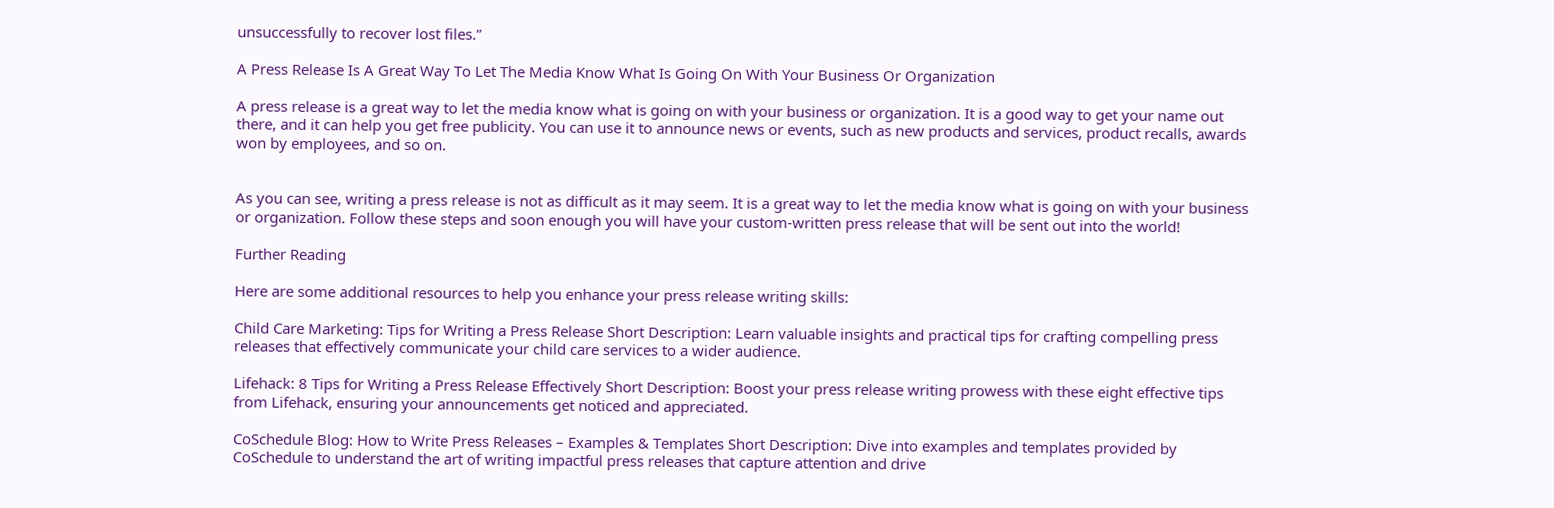unsuccessfully to recover lost files.”

A Press Release Is A Great Way To Let The Media Know What Is Going On With Your Business Or Organization

A press release is a great way to let the media know what is going on with your business or organization. It is a good way to get your name out there, and it can help you get free publicity. You can use it to announce news or events, such as new products and services, product recalls, awards won by employees, and so on.


As you can see, writing a press release is not as difficult as it may seem. It is a great way to let the media know what is going on with your business or organization. Follow these steps and soon enough you will have your custom-written press release that will be sent out into the world!

Further Reading

Here are some additional resources to help you enhance your press release writing skills:

Child Care Marketing: Tips for Writing a Press Release Short Description: Learn valuable insights and practical tips for crafting compelling press releases that effectively communicate your child care services to a wider audience.

Lifehack: 8 Tips for Writing a Press Release Effectively Short Description: Boost your press release writing prowess with these eight effective tips from Lifehack, ensuring your announcements get noticed and appreciated.

CoSchedule Blog: How to Write Press Releases – Examples & Templates Short Description: Dive into examples and templates provided by CoSchedule to understand the art of writing impactful press releases that capture attention and drive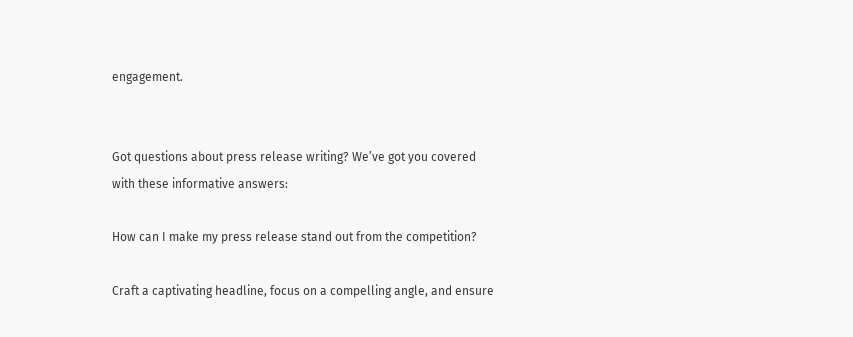engagement.


Got questions about press release writing? We’ve got you covered with these informative answers:

How can I make my press release stand out from the competition?

Craft a captivating headline, focus on a compelling angle, and ensure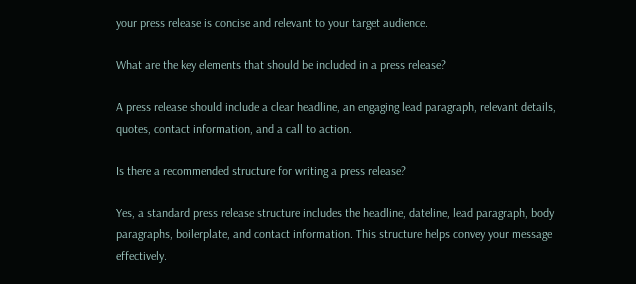your press release is concise and relevant to your target audience.

What are the key elements that should be included in a press release?

A press release should include a clear headline, an engaging lead paragraph, relevant details, quotes, contact information, and a call to action.

Is there a recommended structure for writing a press release?

Yes, a standard press release structure includes the headline, dateline, lead paragraph, body paragraphs, boilerplate, and contact information. This structure helps convey your message effectively.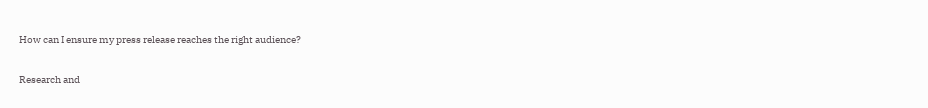How can I ensure my press release reaches the right audience?

Research and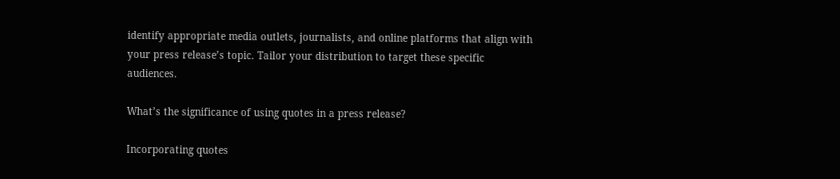identify appropriate media outlets, journalists, and online platforms that align with your press release’s topic. Tailor your distribution to target these specific audiences.

What’s the significance of using quotes in a press release?

Incorporating quotes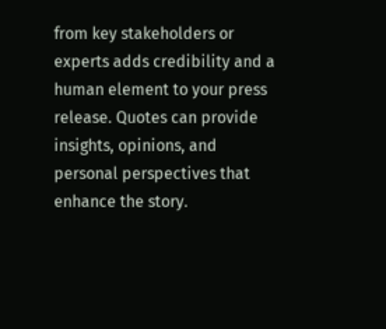from key stakeholders or experts adds credibility and a human element to your press release. Quotes can provide insights, opinions, and personal perspectives that enhance the story.